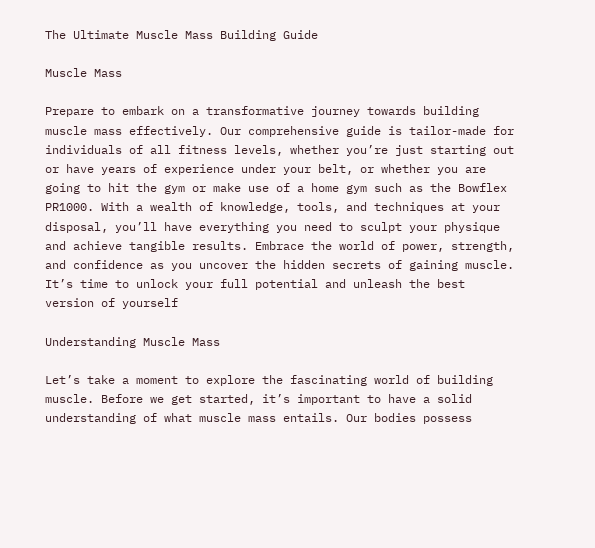The Ultimate Muscle Mass Building Guide

Muscle Mass

Prepare to embark on a transformative journey towards building muscle mass effectively. Our comprehensive guide is tailor-made for individuals of all fitness levels, whether you’re just starting out or have years of experience under your belt, or whether you are going to hit the gym or make use of a home gym such as the Bowflex PR1000. With a wealth of knowledge, tools, and techniques at your disposal, you’ll have everything you need to sculpt your physique and achieve tangible results. Embrace the world of power, strength, and confidence as you uncover the hidden secrets of gaining muscle. It’s time to unlock your full potential and unleash the best version of yourself

Understanding Muscle Mass

Let’s take a moment to explore the fascinating world of building muscle. Before we get started, it’s important to have a solid understanding of what muscle mass entails. Our bodies possess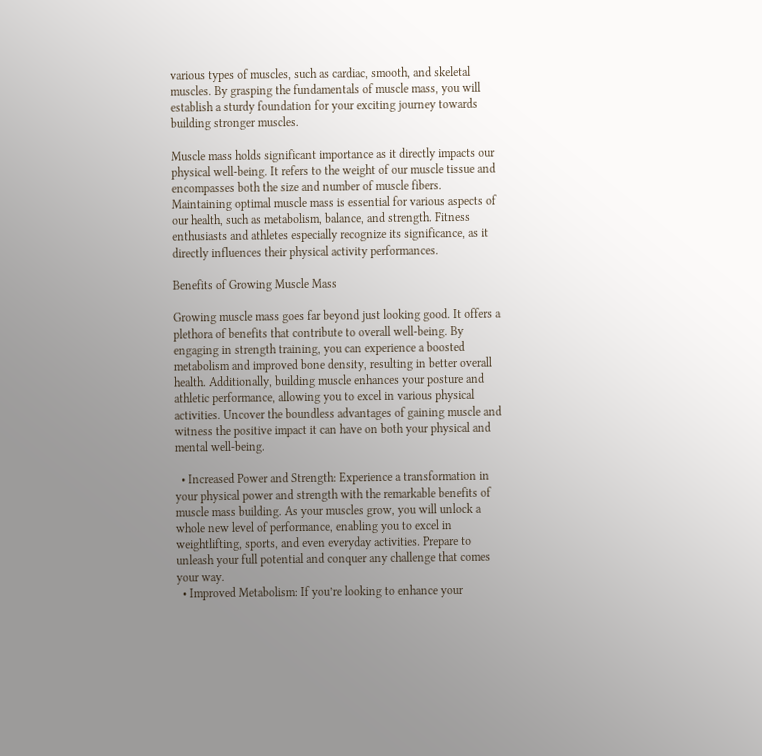various types of muscles, such as cardiac, smooth, and skeletal muscles. By grasping the fundamentals of muscle mass, you will establish a sturdy foundation for your exciting journey towards building stronger muscles.

Muscle mass holds significant importance as it directly impacts our physical well-being. It refers to the weight of our muscle tissue and encompasses both the size and number of muscle fibers. Maintaining optimal muscle mass is essential for various aspects of our health, such as metabolism, balance, and strength. Fitness enthusiasts and athletes especially recognize its significance, as it directly influences their physical activity performances.

Benefits of Growing Muscle Mass

Growing muscle mass goes far beyond just looking good. It offers a plethora of benefits that contribute to overall well-being. By engaging in strength training, you can experience a boosted metabolism and improved bone density, resulting in better overall health. Additionally, building muscle enhances your posture and athletic performance, allowing you to excel in various physical activities. Uncover the boundless advantages of gaining muscle and witness the positive impact it can have on both your physical and mental well-being.

  • Increased Power and Strength: Experience a transformation in your physical power and strength with the remarkable benefits of muscle mass building. As your muscles grow, you will unlock a whole new level of performance, enabling you to excel in weightlifting, sports, and even everyday activities. Prepare to unleash your full potential and conquer any challenge that comes your way.
  • Improved Metabolism: If you’re looking to enhance your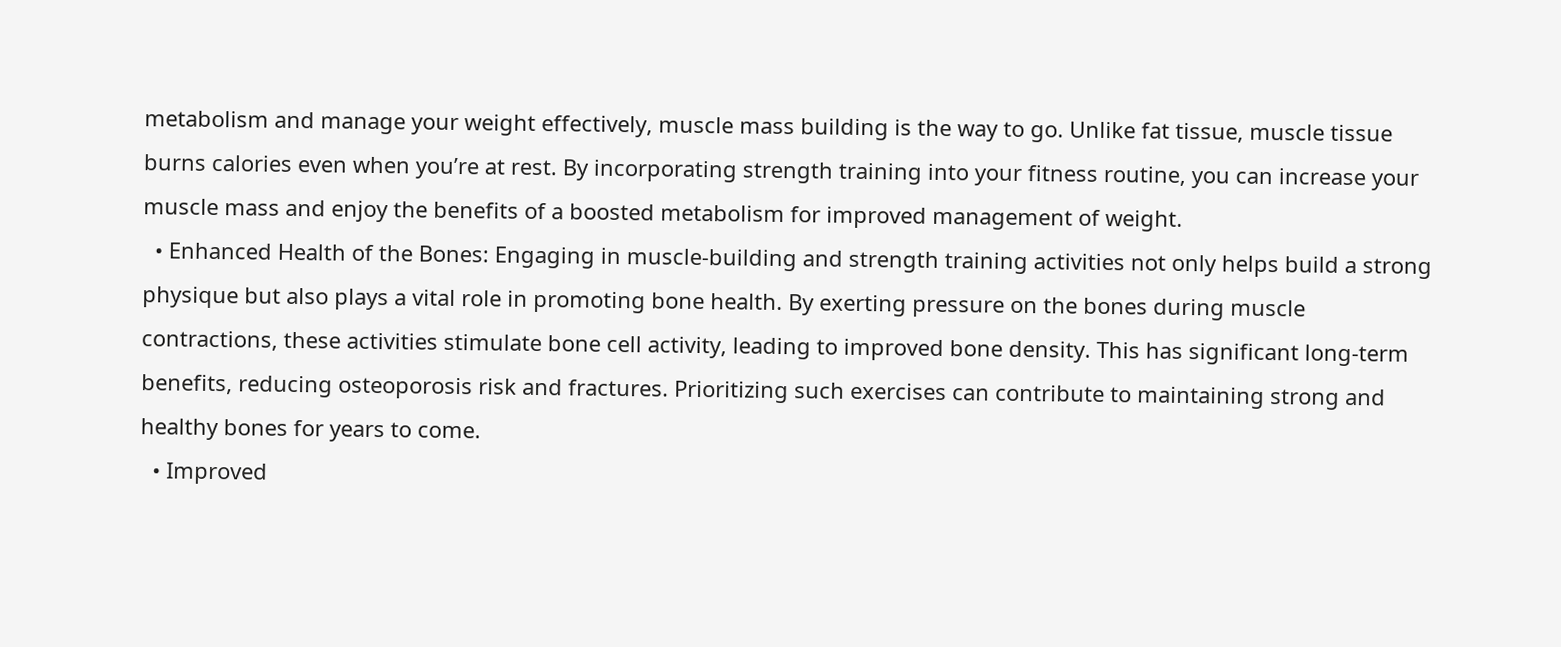metabolism and manage your weight effectively, muscle mass building is the way to go. Unlike fat tissue, muscle tissue burns calories even when you’re at rest. By incorporating strength training into your fitness routine, you can increase your muscle mass and enjoy the benefits of a boosted metabolism for improved management of weight.
  • Enhanced Health of the Bones: Engaging in muscle-building and strength training activities not only helps build a strong physique but also plays a vital role in promoting bone health. By exerting pressure on the bones during muscle contractions, these activities stimulate bone cell activity, leading to improved bone density. This has significant long-term benefits, reducing osteoporosis risk and fractures. Prioritizing such exercises can contribute to maintaining strong and healthy bones for years to come.
  • Improved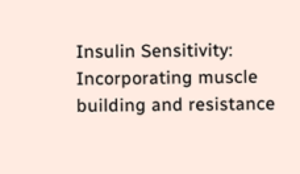Insulin Sensitivity: Incorporating muscle building and resistance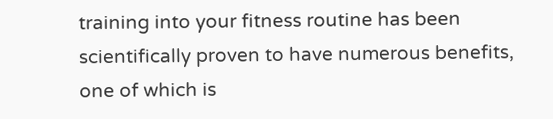training into your fitness routine has been scientifically proven to have numerous benefits, one of which is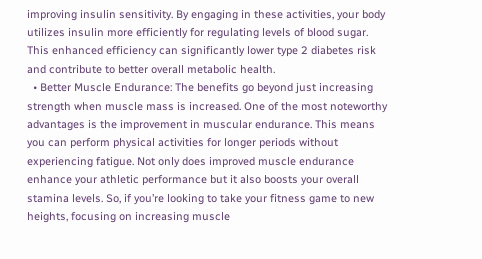improving insulin sensitivity. By engaging in these activities, your body utilizes insulin more efficiently for regulating levels of blood sugar. This enhanced efficiency can significantly lower type 2 diabetes risk and contribute to better overall metabolic health.
  • Better Muscle Endurance: The benefits go beyond just increasing strength when muscle mass is increased. One of the most noteworthy advantages is the improvement in muscular endurance. This means you can perform physical activities for longer periods without experiencing fatigue. Not only does improved muscle endurance enhance your athletic performance but it also boosts your overall stamina levels. So, if you’re looking to take your fitness game to new heights, focusing on increasing muscle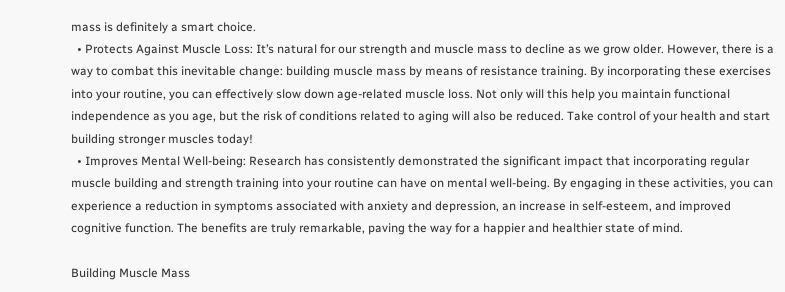mass is definitely a smart choice.
  • Protects Against Muscle Loss: It’s natural for our strength and muscle mass to decline as we grow older. However, there is a way to combat this inevitable change: building muscle mass by means of resistance training. By incorporating these exercises into your routine, you can effectively slow down age-related muscle loss. Not only will this help you maintain functional independence as you age, but the risk of conditions related to aging will also be reduced. Take control of your health and start building stronger muscles today!
  • Improves Mental Well-being: Research has consistently demonstrated the significant impact that incorporating regular muscle building and strength training into your routine can have on mental well-being. By engaging in these activities, you can experience a reduction in symptoms associated with anxiety and depression, an increase in self-esteem, and improved cognitive function. The benefits are truly remarkable, paving the way for a happier and healthier state of mind.

Building Muscle Mass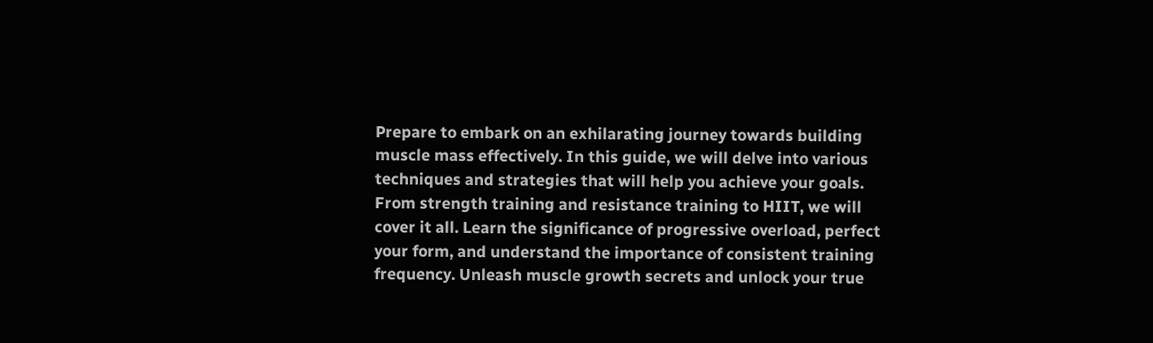Prepare to embark on an exhilarating journey towards building muscle mass effectively. In this guide, we will delve into various techniques and strategies that will help you achieve your goals. From strength training and resistance training to HIIT, we will cover it all. Learn the significance of progressive overload, perfect your form, and understand the importance of consistent training frequency. Unleash muscle growth secrets and unlock your true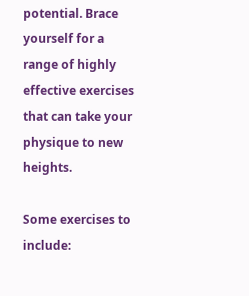potential. Brace yourself for a range of highly effective exercises that can take your physique to new heights.

Some exercises to include: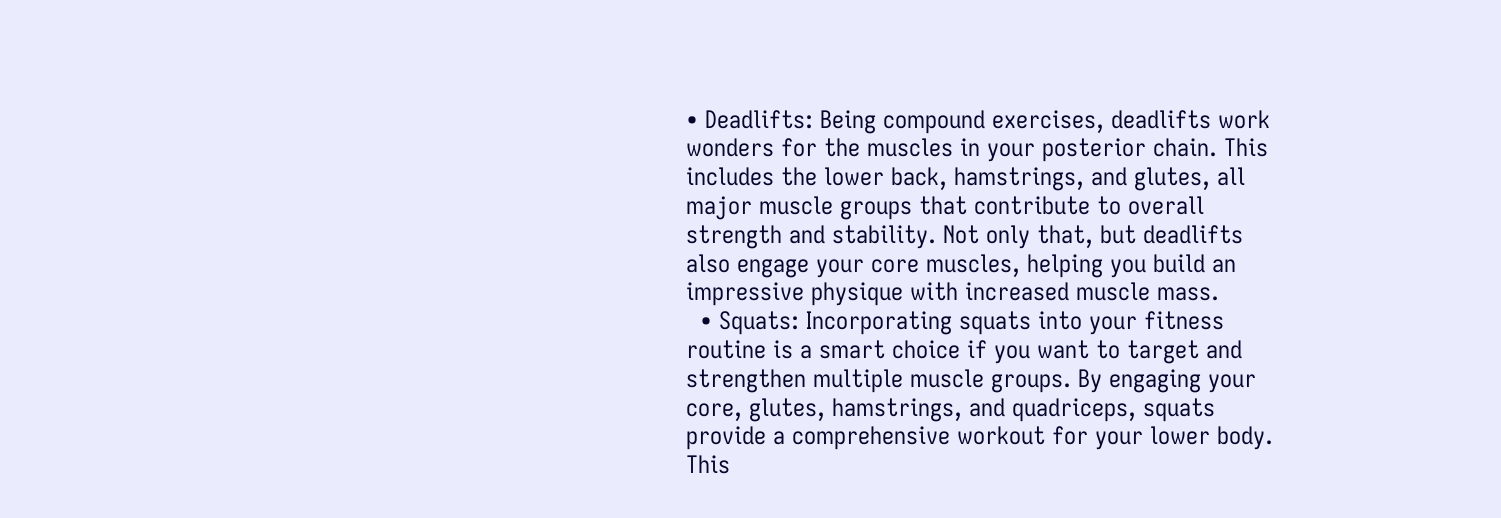• Deadlifts: Being compound exercises, deadlifts work wonders for the muscles in your posterior chain. This includes the lower back, hamstrings, and glutes, all major muscle groups that contribute to overall strength and stability. Not only that, but deadlifts also engage your core muscles, helping you build an impressive physique with increased muscle mass.
  • Squats: Incorporating squats into your fitness routine is a smart choice if you want to target and strengthen multiple muscle groups. By engaging your core, glutes, hamstrings, and quadriceps, squats provide a comprehensive workout for your lower body. This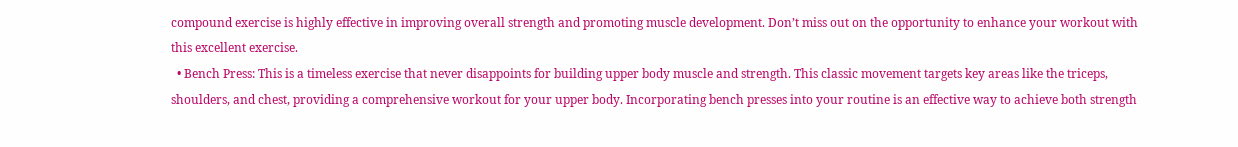compound exercise is highly effective in improving overall strength and promoting muscle development. Don’t miss out on the opportunity to enhance your workout with this excellent exercise.
  • Bench Press: This is a timeless exercise that never disappoints for building upper body muscle and strength. This classic movement targets key areas like the triceps, shoulders, and chest, providing a comprehensive workout for your upper body. Incorporating bench presses into your routine is an effective way to achieve both strength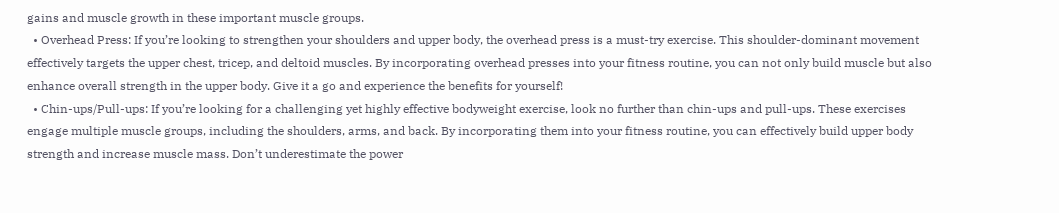gains and muscle growth in these important muscle groups.
  • Overhead Press: If you’re looking to strengthen your shoulders and upper body, the overhead press is a must-try exercise. This shoulder-dominant movement effectively targets the upper chest, tricep, and deltoid muscles. By incorporating overhead presses into your fitness routine, you can not only build muscle but also enhance overall strength in the upper body. Give it a go and experience the benefits for yourself!
  • Chin-ups/Pull-ups: If you’re looking for a challenging yet highly effective bodyweight exercise, look no further than chin-ups and pull-ups. These exercises engage multiple muscle groups, including the shoulders, arms, and back. By incorporating them into your fitness routine, you can effectively build upper body strength and increase muscle mass. Don’t underestimate the power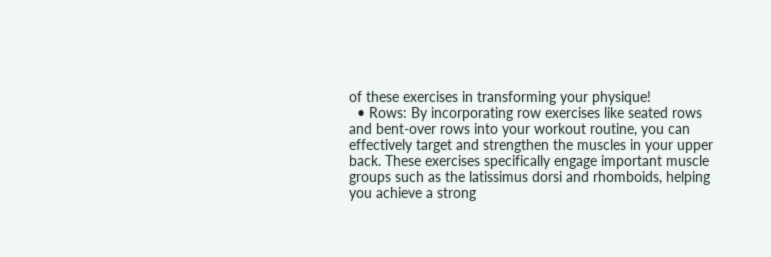of these exercises in transforming your physique!
  • Rows: By incorporating row exercises like seated rows and bent-over rows into your workout routine, you can effectively target and strengthen the muscles in your upper back. These exercises specifically engage important muscle groups such as the latissimus dorsi and rhomboids, helping you achieve a strong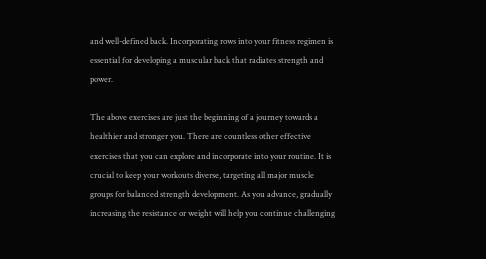and well-defined back. Incorporating rows into your fitness regimen is essential for developing a muscular back that radiates strength and power.

The above exercises are just the beginning of a journey towards a healthier and stronger you. There are countless other effective exercises that you can explore and incorporate into your routine. It is crucial to keep your workouts diverse, targeting all major muscle groups for balanced strength development. As you advance, gradually increasing the resistance or weight will help you continue challenging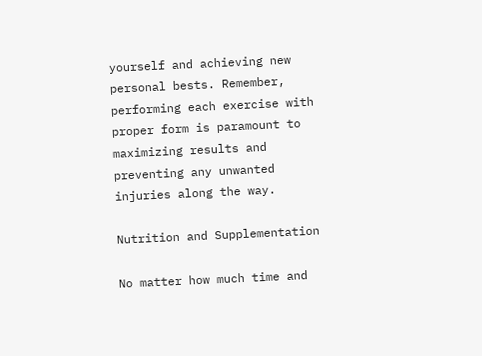yourself and achieving new personal bests. Remember, performing each exercise with proper form is paramount to maximizing results and preventing any unwanted injuries along the way.

Nutrition and Supplementation

No matter how much time and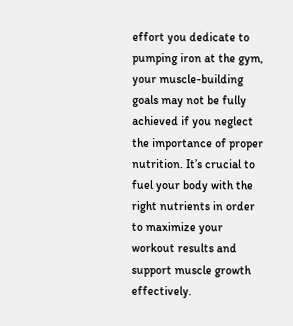effort you dedicate to pumping iron at the gym, your muscle-building goals may not be fully achieved if you neglect the importance of proper nutrition. It’s crucial to fuel your body with the right nutrients in order to maximize your workout results and support muscle growth effectively.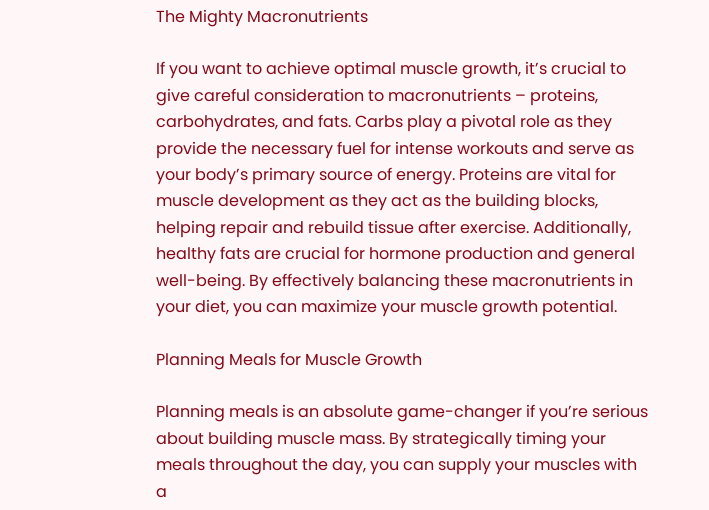The Mighty Macronutrients

If you want to achieve optimal muscle growth, it’s crucial to give careful consideration to macronutrients – proteins, carbohydrates, and fats. Carbs play a pivotal role as they provide the necessary fuel for intense workouts and serve as your body’s primary source of energy. Proteins are vital for muscle development as they act as the building blocks, helping repair and rebuild tissue after exercise. Additionally, healthy fats are crucial for hormone production and general well-being. By effectively balancing these macronutrients in your diet, you can maximize your muscle growth potential.

Planning Meals for Muscle Growth

Planning meals is an absolute game-changer if you’re serious about building muscle mass. By strategically timing your meals throughout the day, you can supply your muscles with a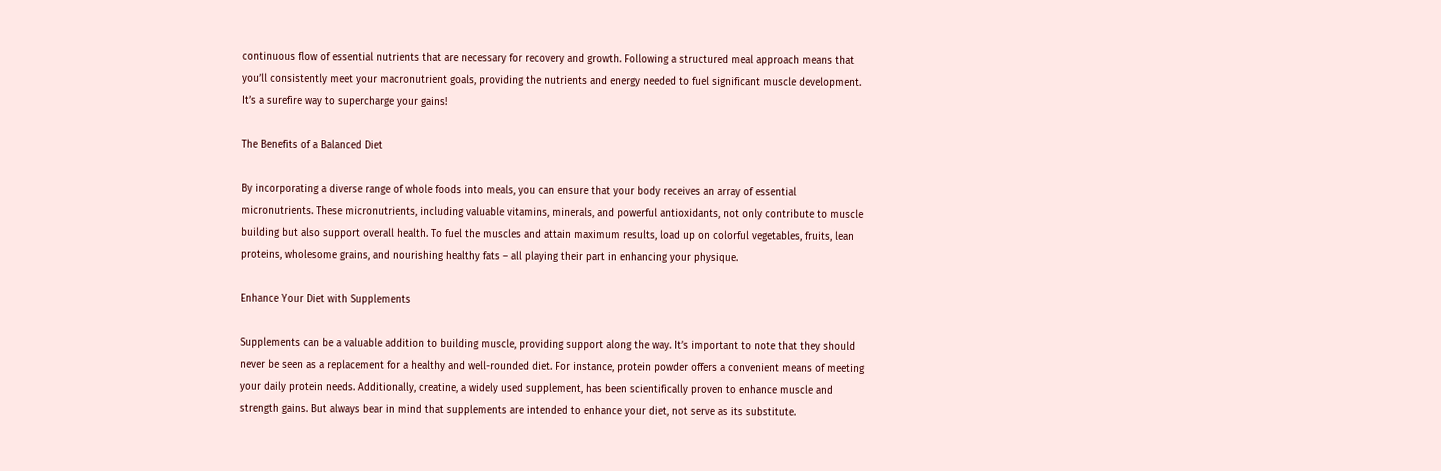continuous flow of essential nutrients that are necessary for recovery and growth. Following a structured meal approach means that you’ll consistently meet your macronutrient goals, providing the nutrients and energy needed to fuel significant muscle development. It’s a surefire way to supercharge your gains!

The Benefits of a Balanced Diet

By incorporating a diverse range of whole foods into meals, you can ensure that your body receives an array of essential micronutrients. These micronutrients, including valuable vitamins, minerals, and powerful antioxidants, not only contribute to muscle building but also support overall health. To fuel the muscles and attain maximum results, load up on colorful vegetables, fruits, lean proteins, wholesome grains, and nourishing healthy fats – all playing their part in enhancing your physique.

Enhance Your Diet with Supplements

Supplements can be a valuable addition to building muscle, providing support along the way. It’s important to note that they should never be seen as a replacement for a healthy and well-rounded diet. For instance, protein powder offers a convenient means of meeting your daily protein needs. Additionally, creatine, a widely used supplement, has been scientifically proven to enhance muscle and strength gains. But always bear in mind that supplements are intended to enhance your diet, not serve as its substitute.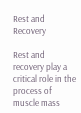Rest and Recovery

Rest and recovery play a critical role in the process of muscle mass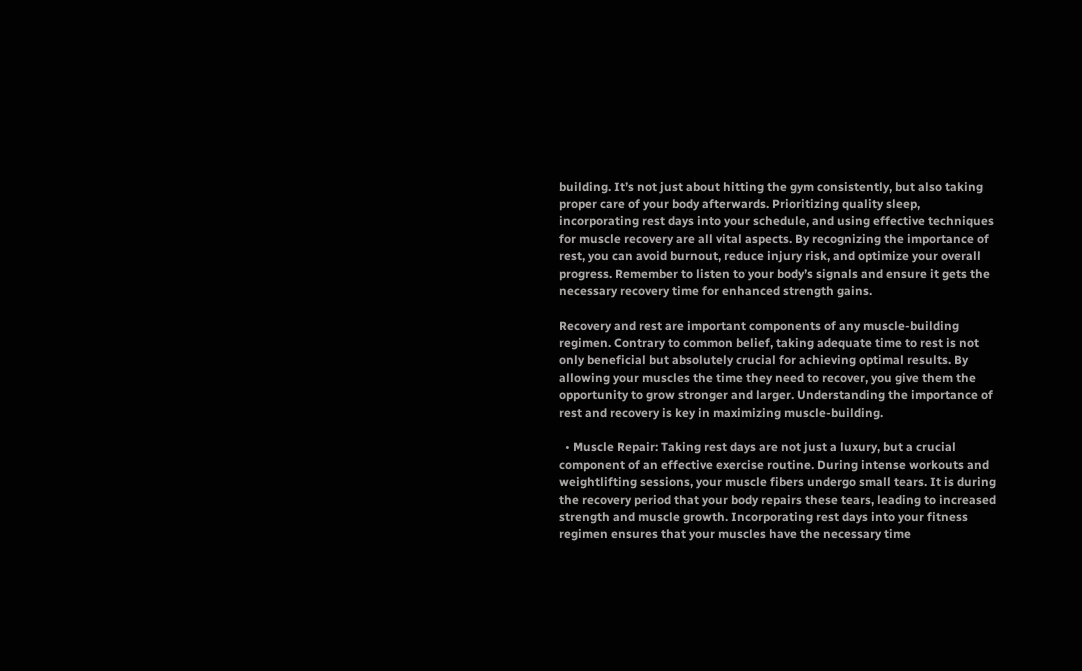building. It’s not just about hitting the gym consistently, but also taking proper care of your body afterwards. Prioritizing quality sleep, incorporating rest days into your schedule, and using effective techniques for muscle recovery are all vital aspects. By recognizing the importance of rest, you can avoid burnout, reduce injury risk, and optimize your overall progress. Remember to listen to your body’s signals and ensure it gets the necessary recovery time for enhanced strength gains.

Recovery and rest are important components of any muscle-building regimen. Contrary to common belief, taking adequate time to rest is not only beneficial but absolutely crucial for achieving optimal results. By allowing your muscles the time they need to recover, you give them the opportunity to grow stronger and larger. Understanding the importance of rest and recovery is key in maximizing muscle-building.

  • Muscle Repair: Taking rest days are not just a luxury, but a crucial component of an effective exercise routine. During intense workouts and weightlifting sessions, your muscle fibers undergo small tears. It is during the recovery period that your body repairs these tears, leading to increased strength and muscle growth. Incorporating rest days into your fitness regimen ensures that your muscles have the necessary time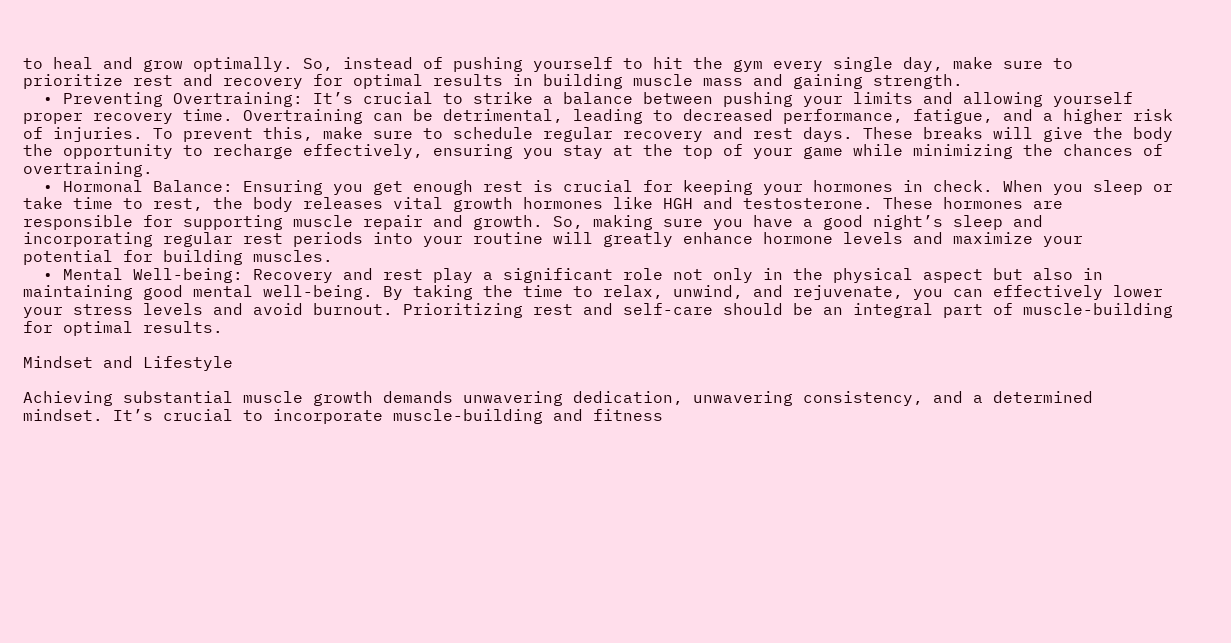to heal and grow optimally. So, instead of pushing yourself to hit the gym every single day, make sure to prioritize rest and recovery for optimal results in building muscle mass and gaining strength.
  • Preventing Overtraining: It’s crucial to strike a balance between pushing your limits and allowing yourself proper recovery time. Overtraining can be detrimental, leading to decreased performance, fatigue, and a higher risk of injuries. To prevent this, make sure to schedule regular recovery and rest days. These breaks will give the body the opportunity to recharge effectively, ensuring you stay at the top of your game while minimizing the chances of overtraining.
  • Hormonal Balance: Ensuring you get enough rest is crucial for keeping your hormones in check. When you sleep or take time to rest, the body releases vital growth hormones like HGH and testosterone. These hormones are responsible for supporting muscle repair and growth. So, making sure you have a good night’s sleep and incorporating regular rest periods into your routine will greatly enhance hormone levels and maximize your potential for building muscles.
  • Mental Well-being: Recovery and rest play a significant role not only in the physical aspect but also in maintaining good mental well-being. By taking the time to relax, unwind, and rejuvenate, you can effectively lower your stress levels and avoid burnout. Prioritizing rest and self-care should be an integral part of muscle-building for optimal results.

Mindset and Lifestyle

Achieving substantial muscle growth demands unwavering dedication, unwavering consistency, and a determined mindset. It’s crucial to incorporate muscle-building and fitness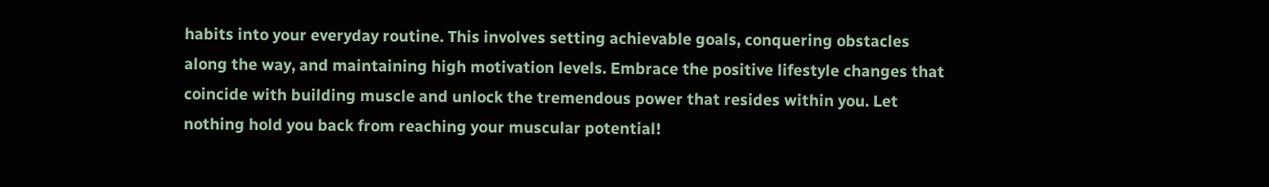habits into your everyday routine. This involves setting achievable goals, conquering obstacles along the way, and maintaining high motivation levels. Embrace the positive lifestyle changes that coincide with building muscle and unlock the tremendous power that resides within you. Let nothing hold you back from reaching your muscular potential!